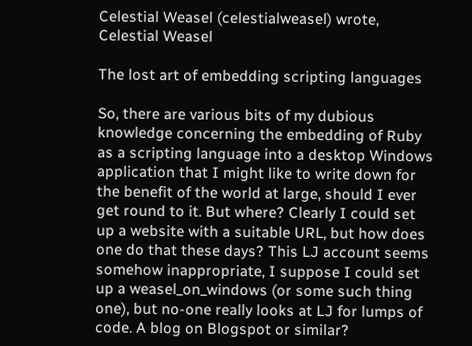Celestial Weasel (celestialweasel) wrote,
Celestial Weasel

The lost art of embedding scripting languages

So, there are various bits of my dubious knowledge concerning the embedding of Ruby as a scripting language into a desktop Windows application that I might like to write down for the benefit of the world at large, should I ever get round to it. But where? Clearly I could set up a website with a suitable URL, but how does one do that these days? This LJ account seems somehow inappropriate, I suppose I could set up a weasel_on_windows (or some such thing one), but no-one really looks at LJ for lumps of code. A blog on Blogspot or similar?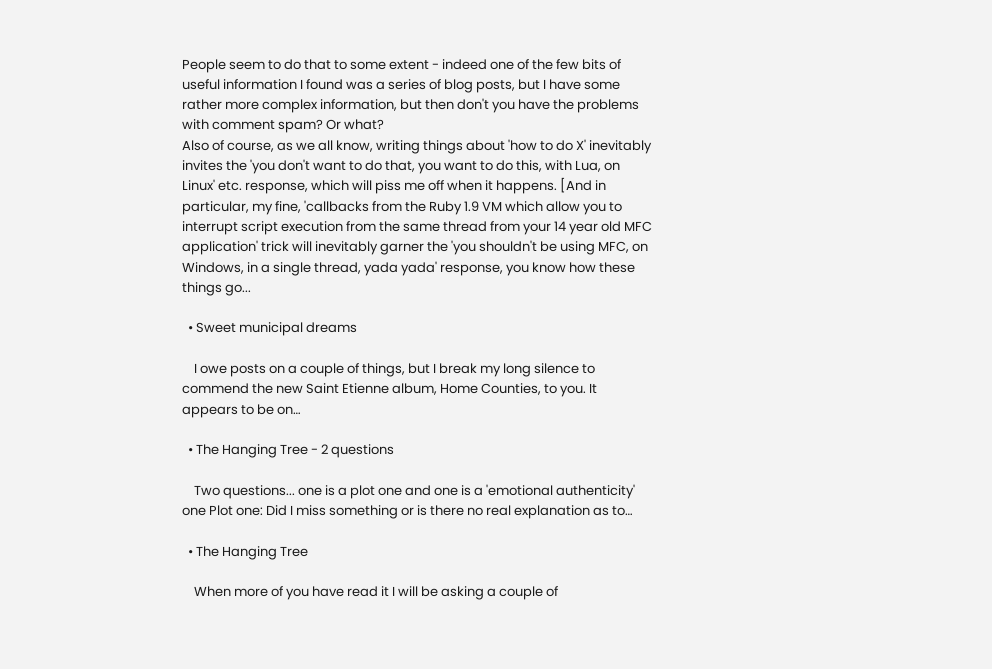People seem to do that to some extent - indeed one of the few bits of useful information I found was a series of blog posts, but I have some rather more complex information, but then don't you have the problems with comment spam? Or what?
Also of course, as we all know, writing things about 'how to do X' inevitably invites the 'you don't want to do that, you want to do this, with Lua, on Linux' etc. response, which will piss me off when it happens. [And in particular, my fine, 'callbacks from the Ruby 1.9 VM which allow you to interrupt script execution from the same thread from your 14 year old MFC application' trick will inevitably garner the 'you shouldn't be using MFC, on Windows, in a single thread, yada yada' response, you know how these things go...

  • Sweet municipal dreams

    I owe posts on a couple of things, but I break my long silence to commend the new Saint Etienne album, Home Counties, to you. It appears to be on…

  • The Hanging Tree - 2 questions

    Two questions... one is a plot one and one is a 'emotional authenticity' one Plot one: Did I miss something or is there no real explanation as to…

  • The Hanging Tree

    When more of you have read it I will be asking a couple of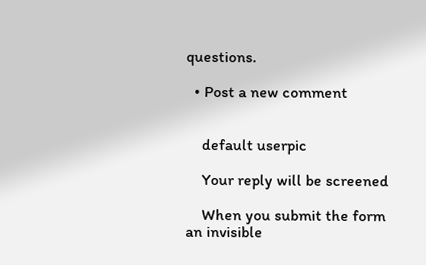questions.

  • Post a new comment


    default userpic

    Your reply will be screened

    When you submit the form an invisible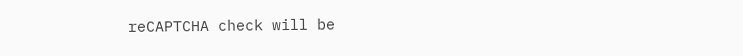reCAPTCHA check will be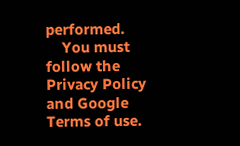performed.
    You must follow the Privacy Policy and Google Terms of use.